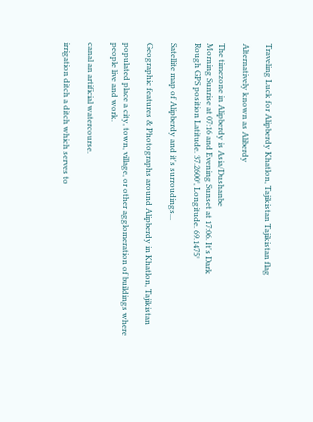Traveling Luck for Alipberdy Khatlon, Tajikistan Tajikistan flag

Alternatively known as Aliberdy

The timezone in Alipberdy is Asia/Dushanbe
Morning Sunrise at 07:16 and Evening Sunset at 17:06. It's Dark
Rough GPS position Latitude. 37.2600°, Longitude. 69.1475°

Satellite map of Alipberdy and it's surroudings...

Geographic features & Photographs around Alipberdy in Khatlon, Tajikistan

populated place a city, town, village, or other agglomeration of buildings where people live and work.

canal an artificial watercourse.

irrigation ditch a ditch which serves to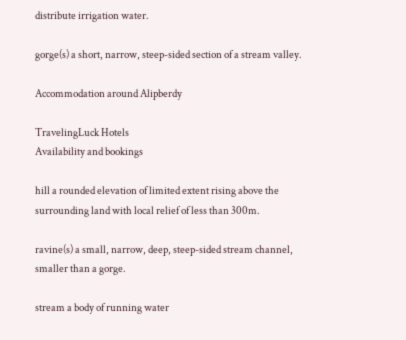distribute irrigation water.

gorge(s) a short, narrow, steep-sided section of a stream valley.

Accommodation around Alipberdy

TravelingLuck Hotels
Availability and bookings

hill a rounded elevation of limited extent rising above the surrounding land with local relief of less than 300m.

ravine(s) a small, narrow, deep, steep-sided stream channel, smaller than a gorge.

stream a body of running water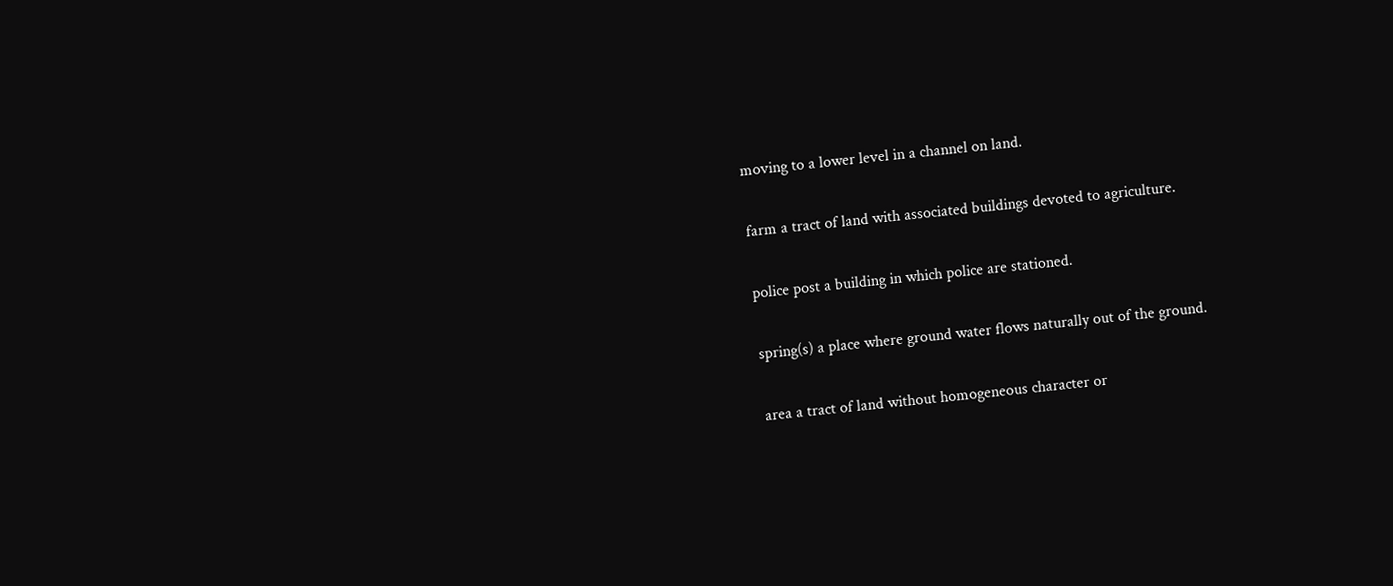moving to a lower level in a channel on land.

farm a tract of land with associated buildings devoted to agriculture.

police post a building in which police are stationed.

spring(s) a place where ground water flows naturally out of the ground.

area a tract of land without homogeneous character or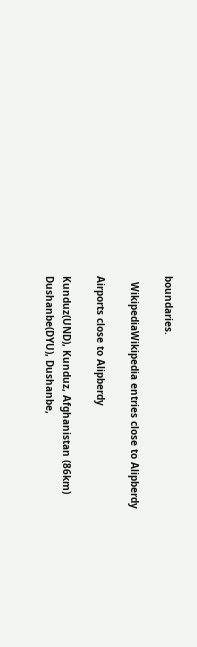boundaries.

  WikipediaWikipedia entries close to Alipberdy

Airports close to Alipberdy

Kunduz(UND), Kunduz, Afghanistan (86km)
Dushanbe(DYU), Dushanbe,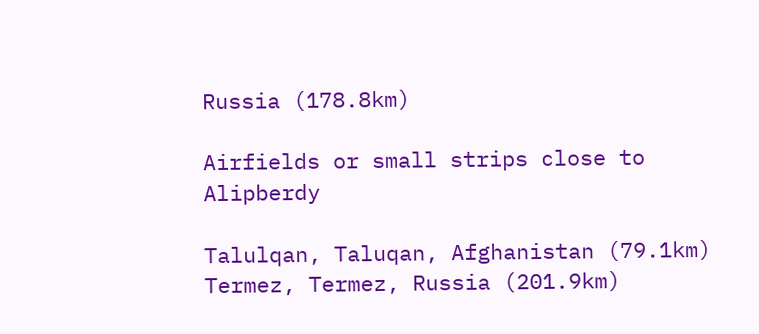Russia (178.8km)

Airfields or small strips close to Alipberdy

Talulqan, Taluqan, Afghanistan (79.1km)
Termez, Termez, Russia (201.9km)